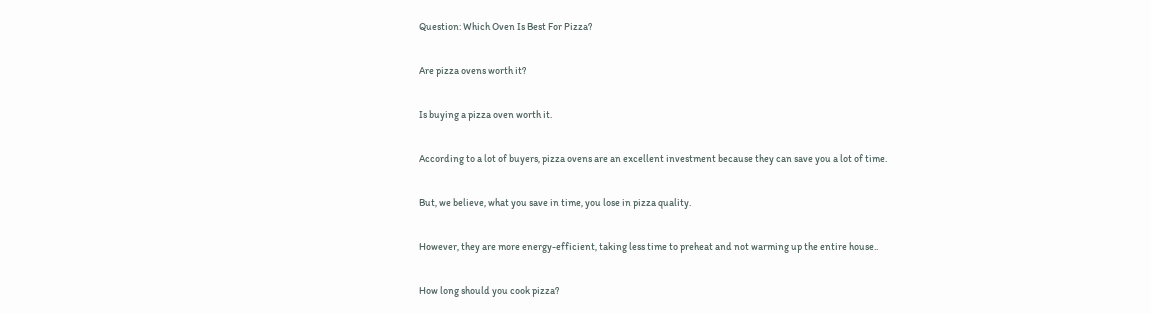Question: Which Oven Is Best For Pizza?

Are pizza ovens worth it?

Is buying a pizza oven worth it.

According to a lot of buyers, pizza ovens are an excellent investment because they can save you a lot of time.

But, we believe, what you save in time, you lose in pizza quality.

However, they are more energy-efficient, taking less time to preheat and not warming up the entire house..

How long should you cook pizza?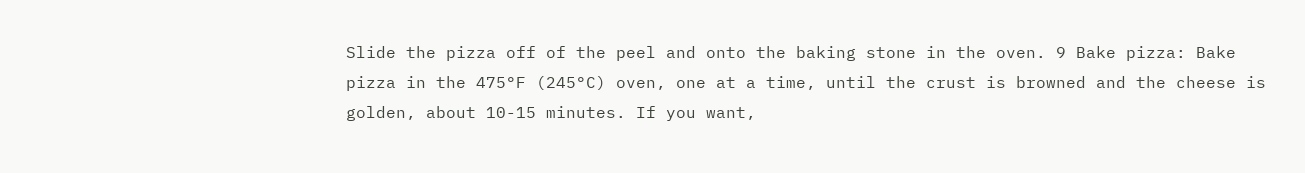Slide the pizza off of the peel and onto the baking stone in the oven. 9 Bake pizza: Bake pizza in the 475°F (245°C) oven, one at a time, until the crust is browned and the cheese is golden, about 10-15 minutes. If you want,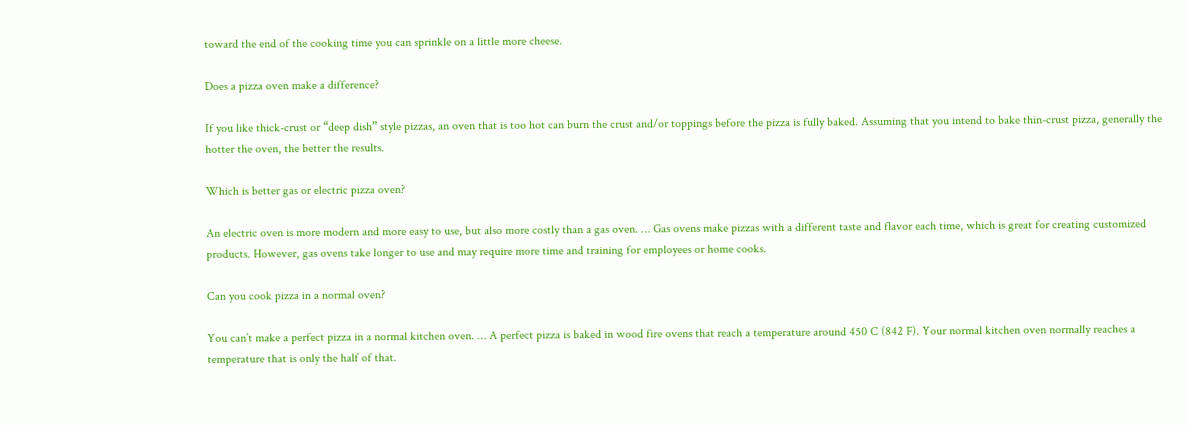toward the end of the cooking time you can sprinkle on a little more cheese.

Does a pizza oven make a difference?

If you like thick-crust or “deep dish” style pizzas, an oven that is too hot can burn the crust and/or toppings before the pizza is fully baked. Assuming that you intend to bake thin-crust pizza, generally the hotter the oven, the better the results.

Which is better gas or electric pizza oven?

An electric oven is more modern and more easy to use, but also more costly than a gas oven. … Gas ovens make pizzas with a different taste and flavor each time, which is great for creating customized products. However, gas ovens take longer to use and may require more time and training for employees or home cooks.

Can you cook pizza in a normal oven?

You can’t make a perfect pizza in a normal kitchen oven. … A perfect pizza is baked in wood fire ovens that reach a temperature around 450 C (842 F). Your normal kitchen oven normally reaches a temperature that is only the half of that.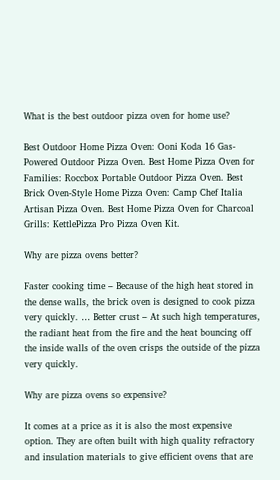What is the best outdoor pizza oven for home use?

Best Outdoor Home Pizza Oven: Ooni Koda 16 Gas-Powered Outdoor Pizza Oven. Best Home Pizza Oven for Families: Roccbox Portable Outdoor Pizza Oven. Best Brick Oven-Style Home Pizza Oven: Camp Chef Italia Artisan Pizza Oven. Best Home Pizza Oven for Charcoal Grills: KettlePizza Pro Pizza Oven Kit.

Why are pizza ovens better?

Faster cooking time – Because of the high heat stored in the dense walls, the brick oven is designed to cook pizza very quickly. … Better crust – At such high temperatures, the radiant heat from the fire and the heat bouncing off the inside walls of the oven crisps the outside of the pizza very quickly.

Why are pizza ovens so expensive?

It comes at a price as it is also the most expensive option. They are often built with high quality refractory and insulation materials to give efficient ovens that are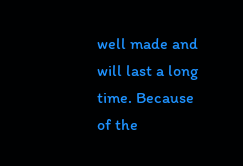well made and will last a long time. Because of the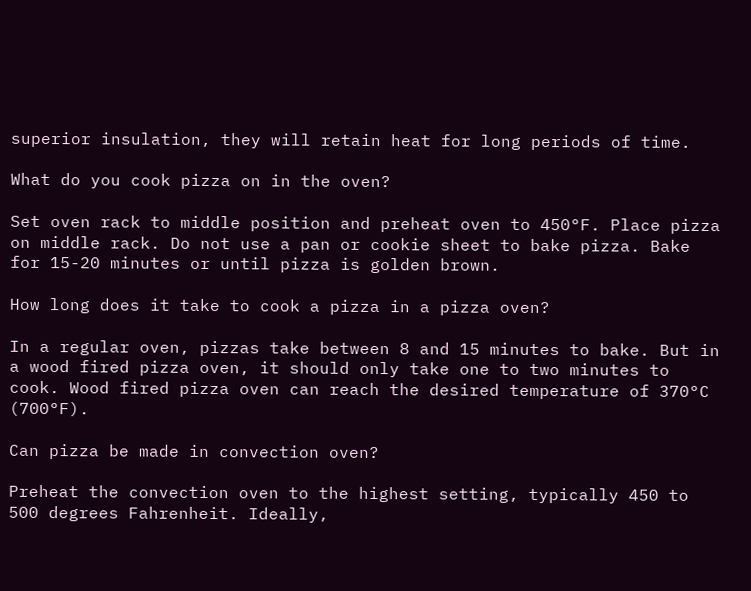superior insulation, they will retain heat for long periods of time.

What do you cook pizza on in the oven?

Set oven rack to middle position and preheat oven to 450°F. Place pizza on middle rack. Do not use a pan or cookie sheet to bake pizza. Bake for 15-20 minutes or until pizza is golden brown.

How long does it take to cook a pizza in a pizza oven?

In a regular oven, pizzas take between 8 and 15 minutes to bake. But in a wood fired pizza oven, it should only take one to two minutes to cook. Wood fired pizza oven can reach the desired temperature of 370°C (700°F).

Can pizza be made in convection oven?

Preheat the convection oven to the highest setting, typically 450 to 500 degrees Fahrenheit. Ideally,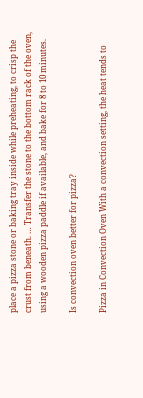place a pizza stone or baking tray inside while preheating, to crisp the crust from beneath. … Transfer the stone to the bottom rack of the oven, using a wooden pizza paddle if available, and bake for 8 to 10 minutes.

Is convection oven better for pizza?

Pizza in Convection Oven With a convection setting, the heat tends to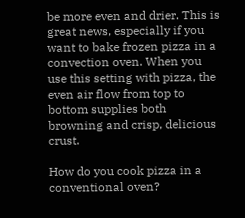be more even and drier. This is great news, especially if you want to bake frozen pizza in a convection oven. When you use this setting with pizza, the even air flow from top to bottom supplies both browning and crisp, delicious crust.

How do you cook pizza in a conventional oven?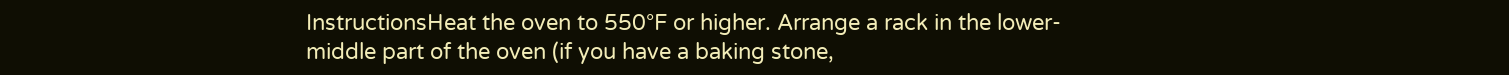InstructionsHeat the oven to 550°F or higher. Arrange a rack in the lower-middle part of the oven (if you have a baking stone,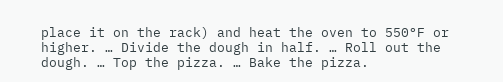place it on the rack) and heat the oven to 550°F or higher. … Divide the dough in half. … Roll out the dough. … Top the pizza. … Bake the pizza.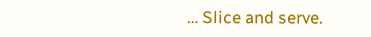… Slice and serve.